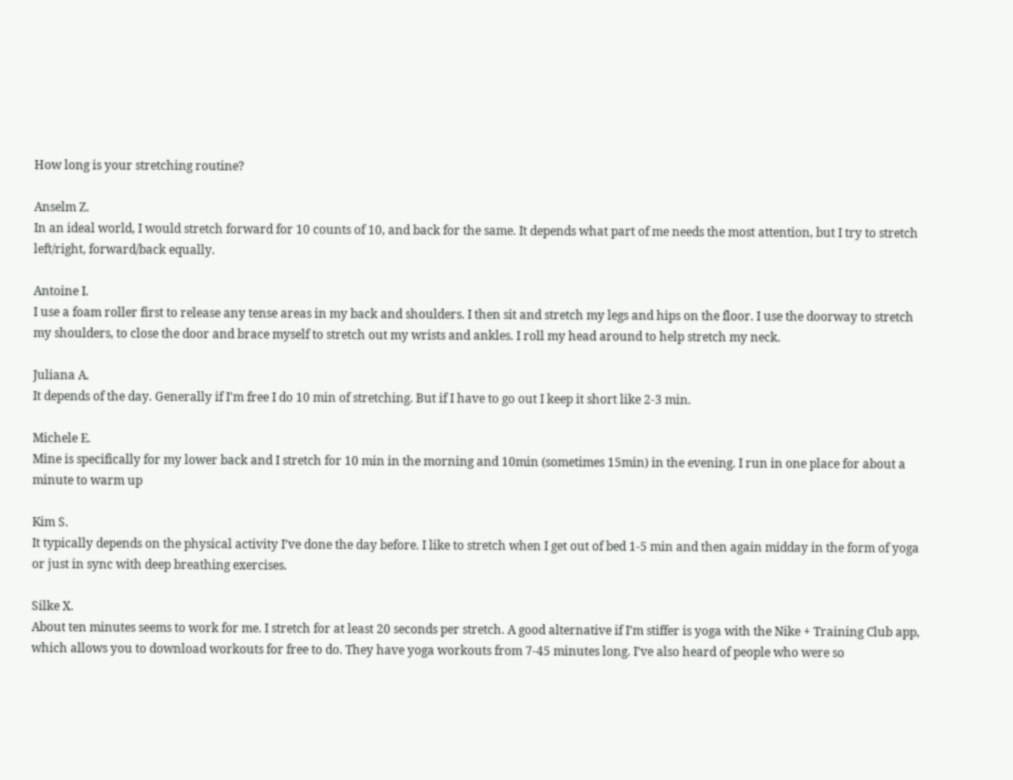How long is your stretching routine?

Anselm Z.
In an ideal world, I would stretch forward for 10 counts of 10, and back for the same. It depends what part of me needs the most attention, but I try to stretch left/right, forward/back equally.

Antoine I.
I use a foam roller first to release any tense areas in my back and shoulders. I then sit and stretch my legs and hips on the floor. I use the doorway to stretch my shoulders, to close the door and brace myself to stretch out my wrists and ankles. I roll my head around to help stretch my neck.

Juliana A.
It depends of the day. Generally if I'm free I do 10 min of stretching. But if I have to go out I keep it short like 2-3 min.

Michele E.
Mine is specifically for my lower back and I stretch for 10 min in the morning and 10min (sometimes 15min) in the evening. I run in one place for about a minute to warm up

Kim S.
It typically depends on the physical activity I’ve done the day before. I like to stretch when I get out of bed 1-5 min and then again midday in the form of yoga or just in sync with deep breathing exercises.

Silke X.
About ten minutes seems to work for me. I stretch for at least 20 seconds per stretch. A good alternative if I’m stiffer is yoga with the Nike + Training Club app, which allows you to download workouts for free to do. They have yoga workouts from 7-45 minutes long. I’ve also heard of people who were so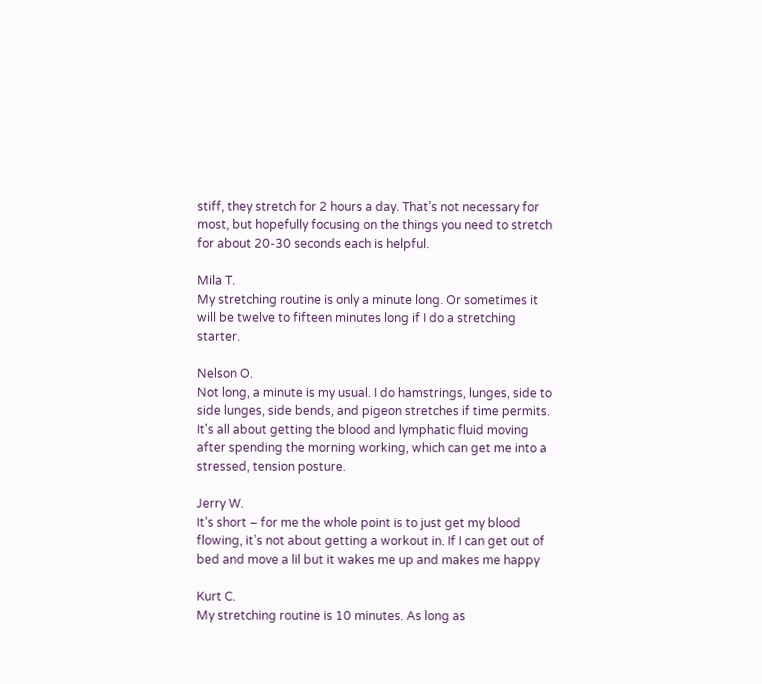stiff, they stretch for 2 hours a day. That’s not necessary for most, but hopefully focusing on the things you need to stretch for about 20-30 seconds each is helpful.

Mila T.
My stretching routine is only a minute long. Or sometimes it will be twelve to fifteen minutes long if I do a stretching starter.

Nelson O.
Not long, a minute is my usual. I do hamstrings, lunges, side to side lunges, side bends, and pigeon stretches if time permits. It's all about getting the blood and lymphatic fluid moving after spending the morning working, which can get me into a stressed, tension posture.

Jerry W.
It’s short – for me the whole point is to just get my blood flowing, it’s not about getting a workout in. If I can get out of bed and move a lil but it wakes me up and makes me happy

Kurt C.
My stretching routine is 10 minutes. As long as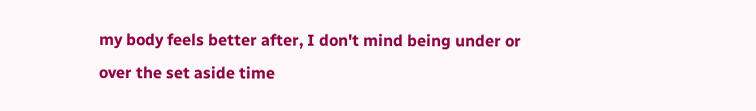my body feels better after, I don't mind being under or over the set aside time